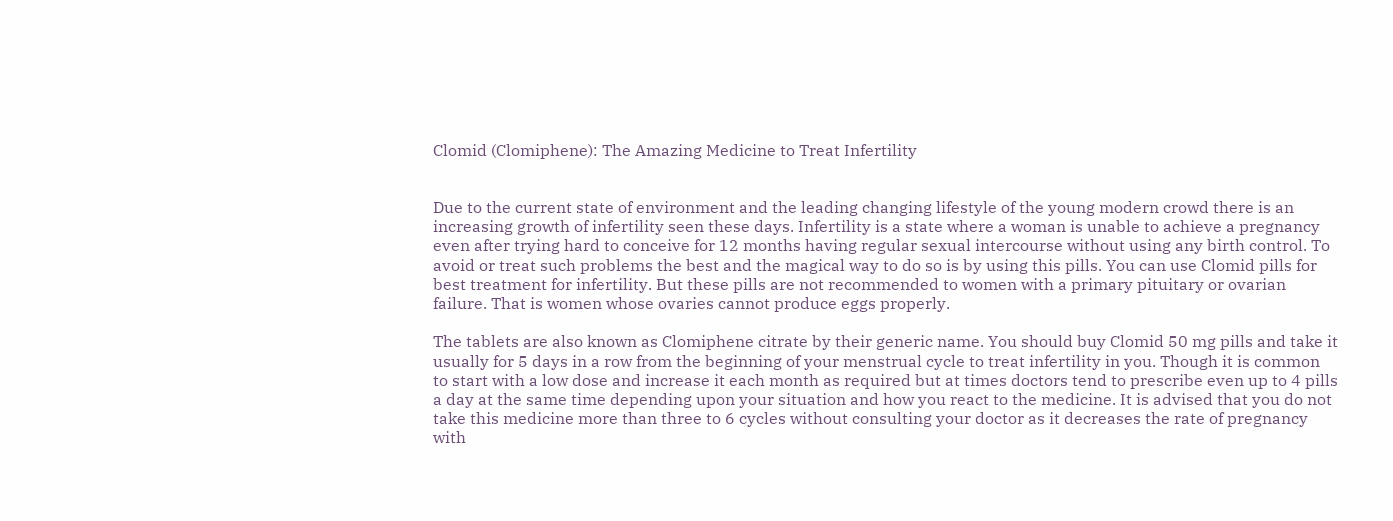Clomid (Clomiphene): The Amazing Medicine to Treat Infertility


Due to the current state of environment and the leading changing lifestyle of the young modern crowd there is an increasing growth of infertility seen these days. Infertility is a state where a woman is unable to achieve a pregnancy even after trying hard to conceive for 12 months having regular sexual intercourse without using any birth control. To avoid or treat such problems the best and the magical way to do so is by using this pills. You can use Clomid pills for best treatment for infertility. But these pills are not recommended to women with a primary pituitary or ovarian failure. That is women whose ovaries cannot produce eggs properly.

The tablets are also known as Clomiphene citrate by their generic name. You should buy Clomid 50 mg pills and take it usually for 5 days in a row from the beginning of your menstrual cycle to treat infertility in you. Though it is common to start with a low dose and increase it each month as required but at times doctors tend to prescribe even up to 4 pills a day at the same time depending upon your situation and how you react to the medicine. It is advised that you do not take this medicine more than three to 6 cycles without consulting your doctor as it decreases the rate of pregnancy with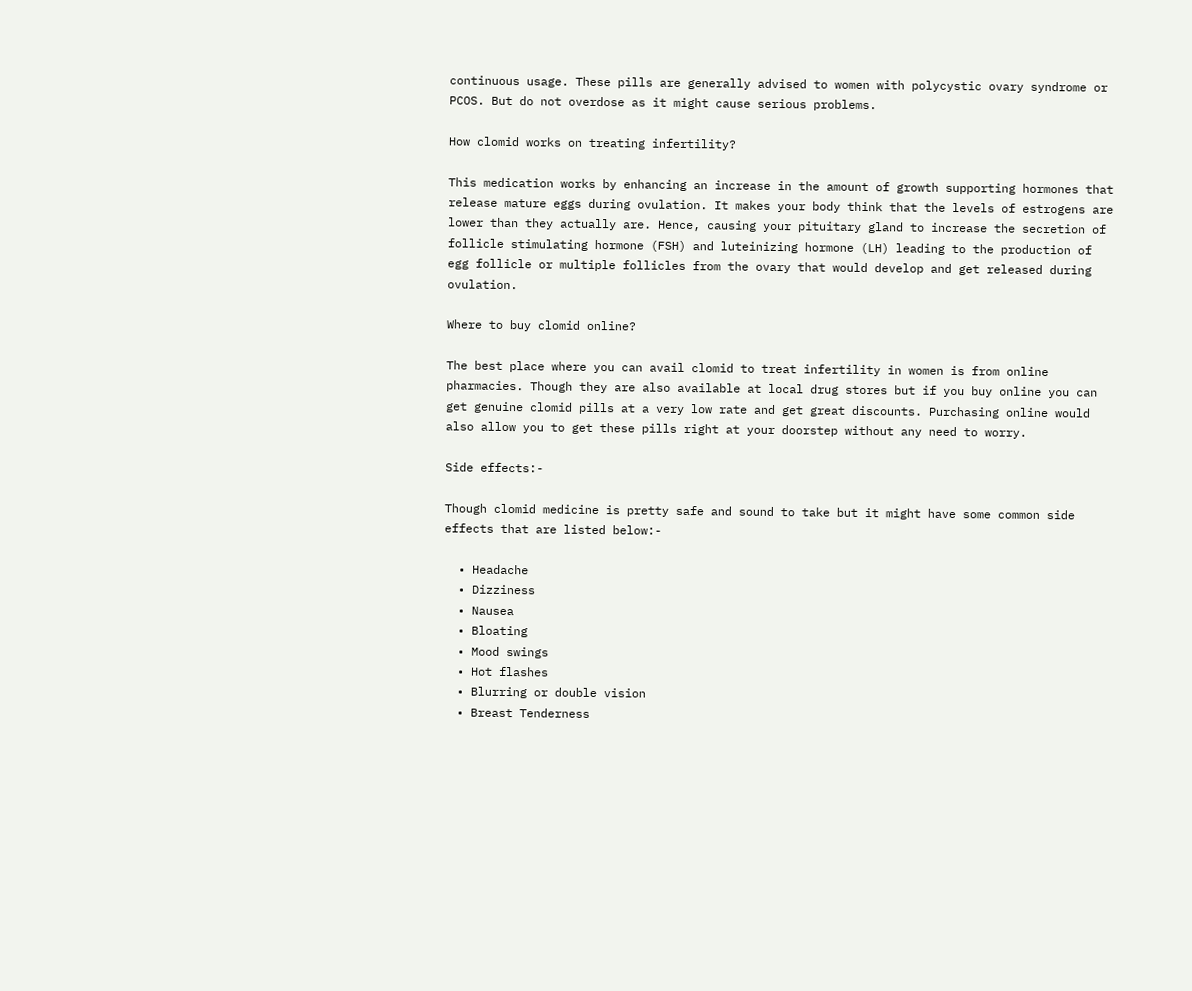continuous usage. These pills are generally advised to women with polycystic ovary syndrome or PCOS. But do not overdose as it might cause serious problems.

How clomid works on treating infertility?

This medication works by enhancing an increase in the amount of growth supporting hormones that release mature eggs during ovulation. It makes your body think that the levels of estrogens are lower than they actually are. Hence, causing your pituitary gland to increase the secretion of follicle stimulating hormone (FSH) and luteinizing hormone (LH) leading to the production of egg follicle or multiple follicles from the ovary that would develop and get released during ovulation.

Where to buy clomid online?

The best place where you can avail clomid to treat infertility in women is from online pharmacies. Though they are also available at local drug stores but if you buy online you can get genuine clomid pills at a very low rate and get great discounts. Purchasing online would also allow you to get these pills right at your doorstep without any need to worry.

Side effects:-

Though clomid medicine is pretty safe and sound to take but it might have some common side effects that are listed below:-

  • Headache
  • Dizziness
  • Nausea
  • Bloating
  • Mood swings
  • Hot flashes
  • Blurring or double vision
  • Breast Tenderness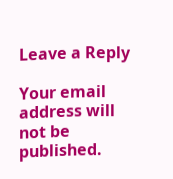Leave a Reply

Your email address will not be published.